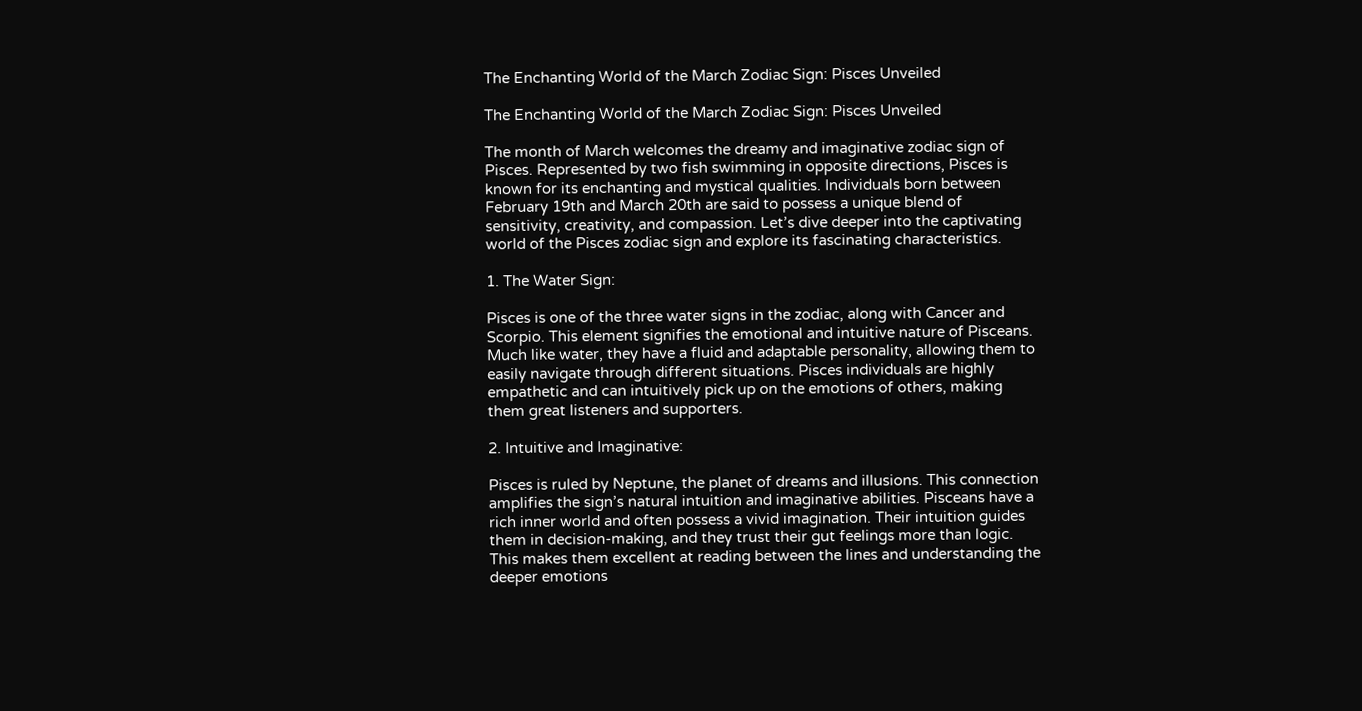The Enchanting World of the March Zodiac Sign: Pisces Unveiled

The Enchanting World of the March Zodiac Sign: Pisces Unveiled

The month of March welcomes the dreamy and imaginative zodiac sign of Pisces. Represented by two fish swimming in opposite directions, Pisces is known for its enchanting and mystical qualities. Individuals born between February 19th and March 20th are said to possess a unique blend of sensitivity, creativity, and compassion. Let’s dive deeper into the captivating world of the Pisces zodiac sign and explore its fascinating characteristics.

1. The Water Sign:

Pisces is one of the three water signs in the zodiac, along with Cancer and Scorpio. This element signifies the emotional and intuitive nature of Pisceans. Much like water, they have a fluid and adaptable personality, allowing them to easily navigate through different situations. Pisces individuals are highly empathetic and can intuitively pick up on the emotions of others, making them great listeners and supporters.

2. Intuitive and Imaginative:

Pisces is ruled by Neptune, the planet of dreams and illusions. This connection amplifies the sign’s natural intuition and imaginative abilities. Pisceans have a rich inner world and often possess a vivid imagination. Their intuition guides them in decision-making, and they trust their gut feelings more than logic. This makes them excellent at reading between the lines and understanding the deeper emotions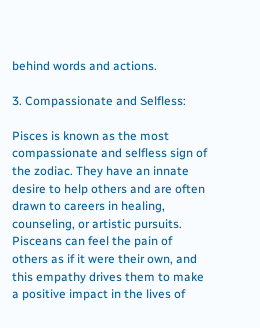behind words and actions.

3. Compassionate and Selfless:

Pisces is known as the most compassionate and selfless sign of the zodiac. They have an innate desire to help others and are often drawn to careers in healing, counseling, or artistic pursuits. Pisceans can feel the pain of others as if it were their own, and this empathy drives them to make a positive impact in the lives of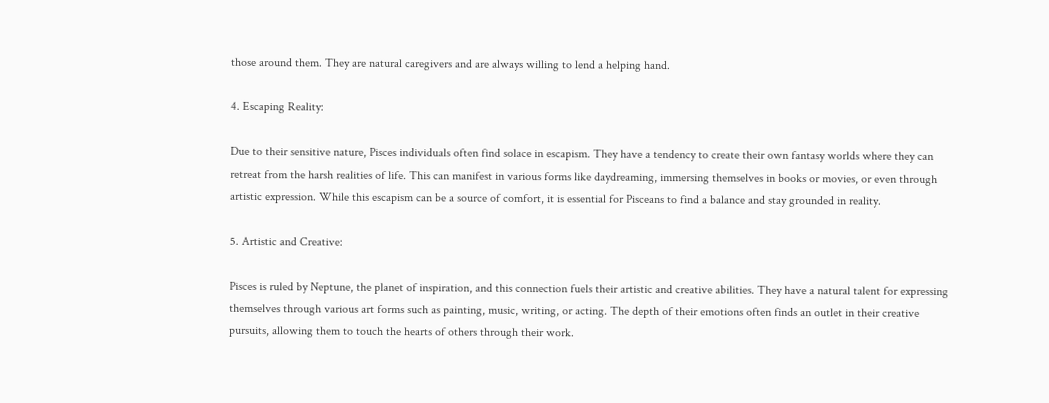those around them. They are natural caregivers and are always willing to lend a helping hand.

4. Escaping Reality:

Due to their sensitive nature, Pisces individuals often find solace in escapism. They have a tendency to create their own fantasy worlds where they can retreat from the harsh realities of life. This can manifest in various forms like daydreaming, immersing themselves in books or movies, or even through artistic expression. While this escapism can be a source of comfort, it is essential for Pisceans to find a balance and stay grounded in reality.

5. Artistic and Creative:

Pisces is ruled by Neptune, the planet of inspiration, and this connection fuels their artistic and creative abilities. They have a natural talent for expressing themselves through various art forms such as painting, music, writing, or acting. The depth of their emotions often finds an outlet in their creative pursuits, allowing them to touch the hearts of others through their work.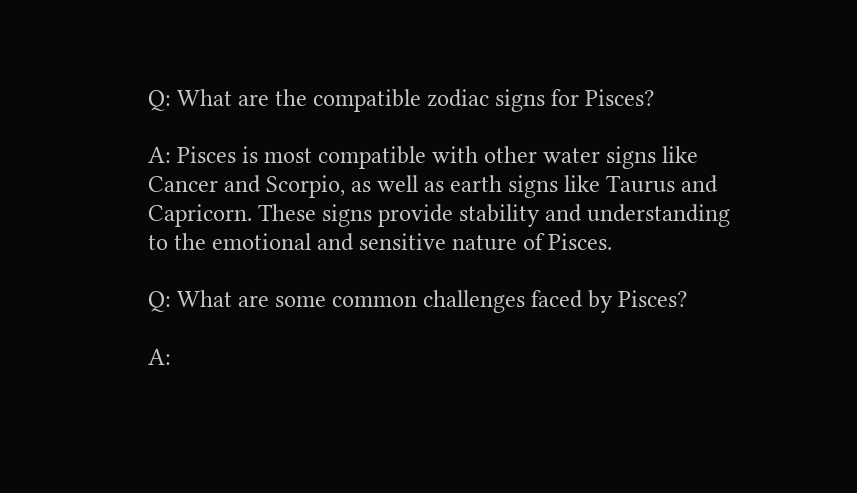Q: What are the compatible zodiac signs for Pisces?

A: Pisces is most compatible with other water signs like Cancer and Scorpio, as well as earth signs like Taurus and Capricorn. These signs provide stability and understanding to the emotional and sensitive nature of Pisces.

Q: What are some common challenges faced by Pisces?

A: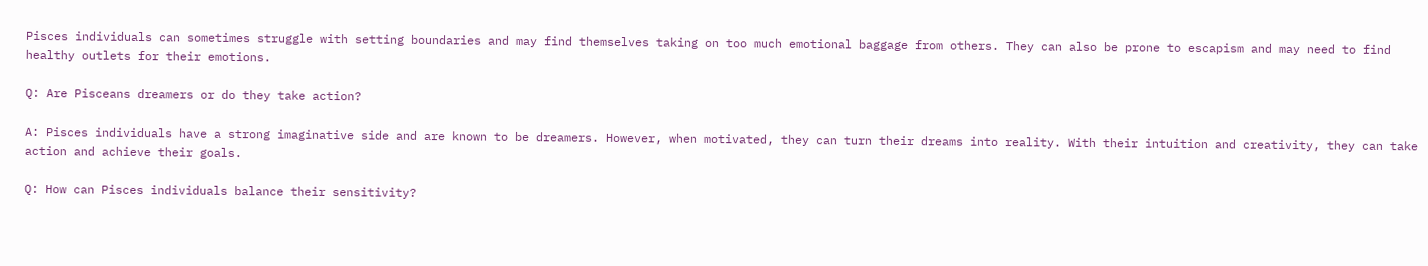Pisces individuals can sometimes struggle with setting boundaries and may find themselves taking on too much emotional baggage from others. They can also be prone to escapism and may need to find healthy outlets for their emotions.

Q: Are Pisceans dreamers or do they take action?

A: Pisces individuals have a strong imaginative side and are known to be dreamers. However, when motivated, they can turn their dreams into reality. With their intuition and creativity, they can take action and achieve their goals.

Q: How can Pisces individuals balance their sensitivity?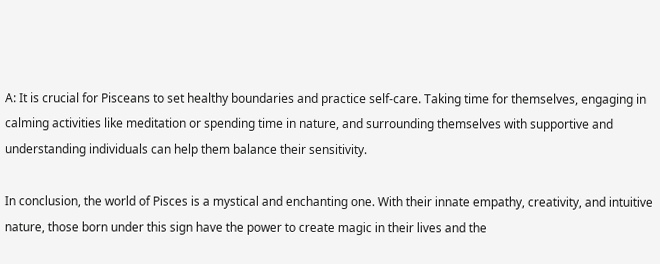A: It is crucial for Pisceans to set healthy boundaries and practice self-care. Taking time for themselves, engaging in calming activities like meditation or spending time in nature, and surrounding themselves with supportive and understanding individuals can help them balance their sensitivity.

In conclusion, the world of Pisces is a mystical and enchanting one. With their innate empathy, creativity, and intuitive nature, those born under this sign have the power to create magic in their lives and the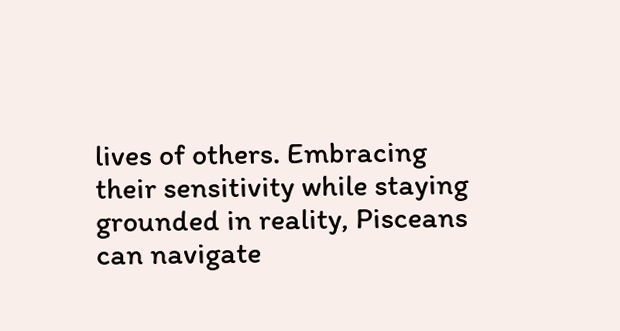lives of others. Embracing their sensitivity while staying grounded in reality, Pisceans can navigate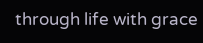through life with grace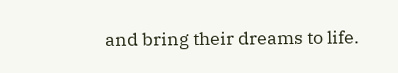and bring their dreams to life.